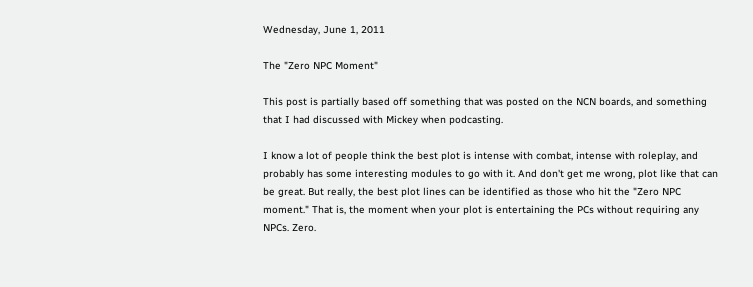Wednesday, June 1, 2011

The "Zero NPC Moment"

This post is partially based off something that was posted on the NCN boards, and something that I had discussed with Mickey when podcasting.

I know a lot of people think the best plot is intense with combat, intense with roleplay, and probably has some interesting modules to go with it. And don't get me wrong, plot like that can be great. But really, the best plot lines can be identified as those who hit the "Zero NPC moment." That is, the moment when your plot is entertaining the PCs without requiring any NPCs. Zero.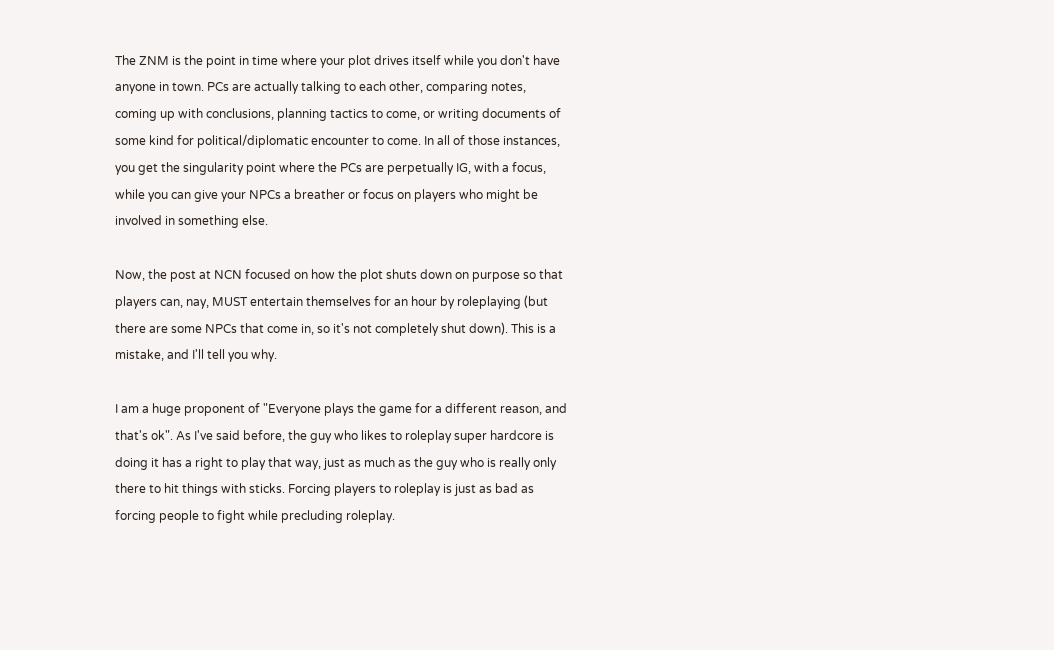The ZNM is the point in time where your plot drives itself while you don't have anyone in town. PCs are actually talking to each other, comparing notes, coming up with conclusions, planning tactics to come, or writing documents of some kind for political/diplomatic encounter to come. In all of those instances, you get the singularity point where the PCs are perpetually IG, with a focus, while you can give your NPCs a breather or focus on players who might be involved in something else.

Now, the post at NCN focused on how the plot shuts down on purpose so that players can, nay, MUST entertain themselves for an hour by roleplaying (but there are some NPCs that come in, so it's not completely shut down). This is a mistake, and I'll tell you why.

I am a huge proponent of "Everyone plays the game for a different reason, and that's ok". As I've said before, the guy who likes to roleplay super hardcore is doing it has a right to play that way, just as much as the guy who is really only there to hit things with sticks. Forcing players to roleplay is just as bad as forcing people to fight while precluding roleplay.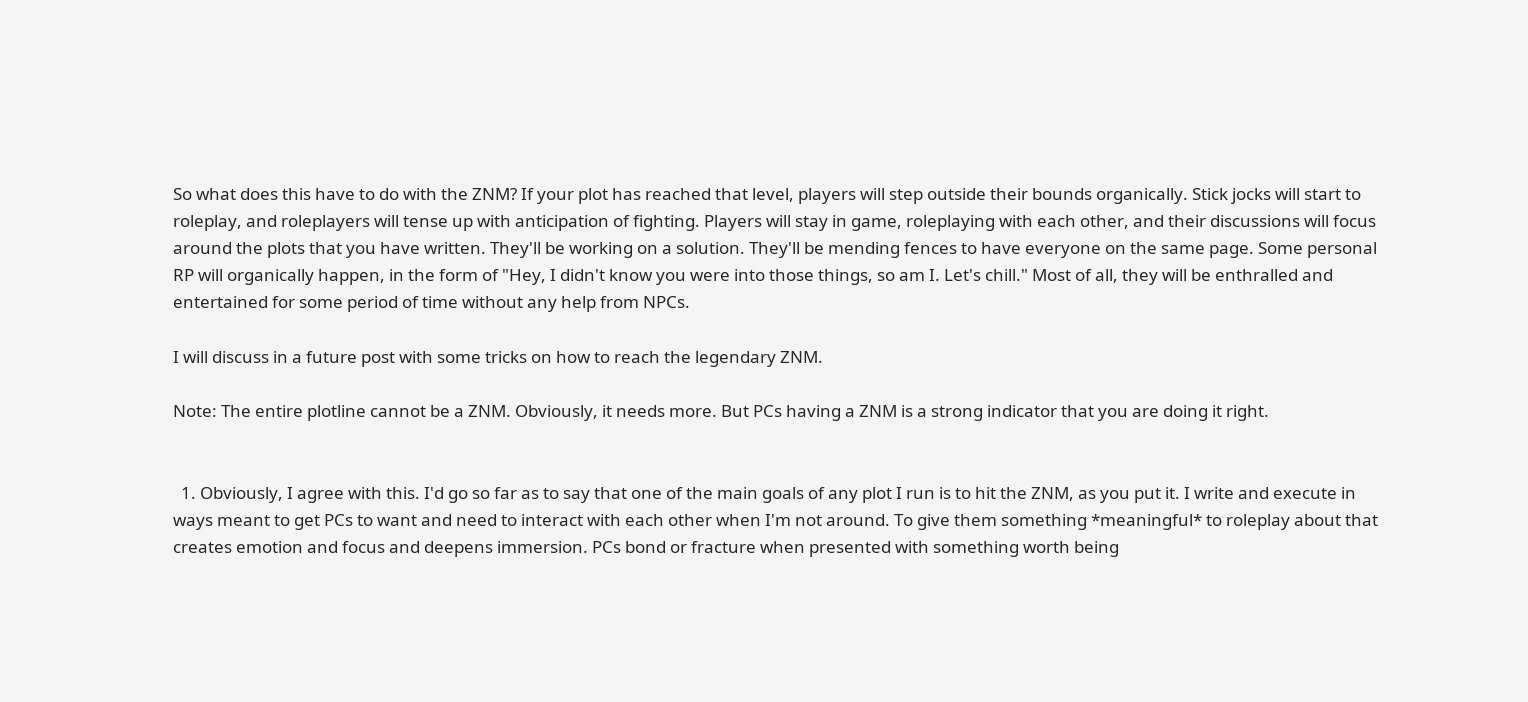So what does this have to do with the ZNM? If your plot has reached that level, players will step outside their bounds organically. Stick jocks will start to roleplay, and roleplayers will tense up with anticipation of fighting. Players will stay in game, roleplaying with each other, and their discussions will focus around the plots that you have written. They'll be working on a solution. They'll be mending fences to have everyone on the same page. Some personal RP will organically happen, in the form of "Hey, I didn't know you were into those things, so am I. Let's chill." Most of all, they will be enthralled and entertained for some period of time without any help from NPCs.

I will discuss in a future post with some tricks on how to reach the legendary ZNM.

Note: The entire plotline cannot be a ZNM. Obviously, it needs more. But PCs having a ZNM is a strong indicator that you are doing it right.


  1. Obviously, I agree with this. I'd go so far as to say that one of the main goals of any plot I run is to hit the ZNM, as you put it. I write and execute in ways meant to get PCs to want and need to interact with each other when I'm not around. To give them something *meaningful* to roleplay about that creates emotion and focus and deepens immersion. PCs bond or fracture when presented with something worth being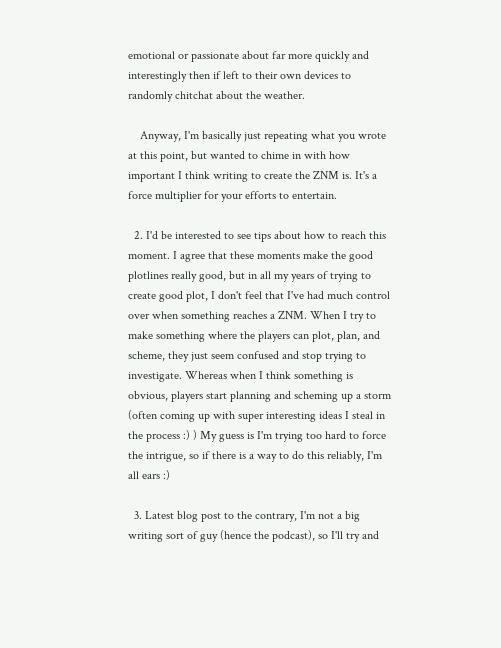emotional or passionate about far more quickly and interestingly then if left to their own devices to randomly chitchat about the weather.

    Anyway, I'm basically just repeating what you wrote at this point, but wanted to chime in with how important I think writing to create the ZNM is. It's a force multiplier for your efforts to entertain.

  2. I'd be interested to see tips about how to reach this moment. I agree that these moments make the good plotlines really good, but in all my years of trying to create good plot, I don't feel that I've had much control over when something reaches a ZNM. When I try to make something where the players can plot, plan, and scheme, they just seem confused and stop trying to investigate. Whereas when I think something is obvious, players start planning and scheming up a storm (often coming up with super interesting ideas I steal in the process :) ) My guess is I'm trying too hard to force the intrigue, so if there is a way to do this reliably, I'm all ears :)

  3. Latest blog post to the contrary, I'm not a big writing sort of guy (hence the podcast), so I'll try and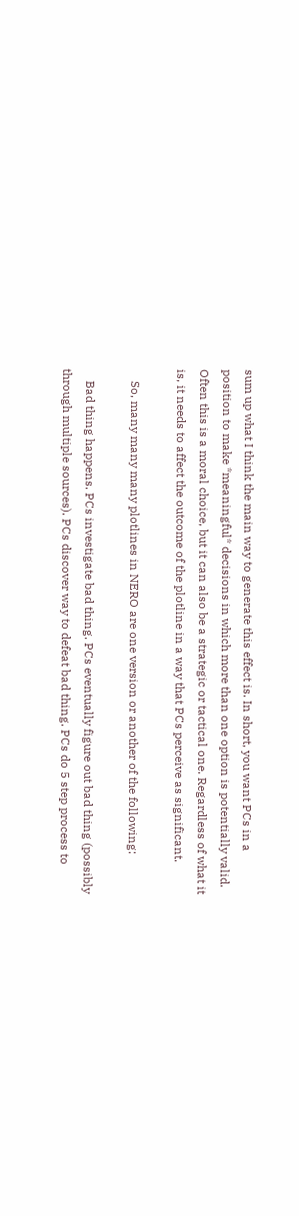sum up what I think the main way to generate this effect is. In short, you want PCs in a position to make *meaningful* decisions in which more than one option is potentially valid. Often this is a moral choice, but it can also be a strategic or tactical one. Regardless of what it is, it needs to affect the outcome of the plotline in a way that PCs perceive as significant.

    So, many many many plotlines in NERO are one version or another of the following:

    Bad thing happens. PCs investigate bad thing. PCs eventually figure out bad thing (possibly through multiple sources). PCs discover way to defeat bad thing. PCs do 5 step process to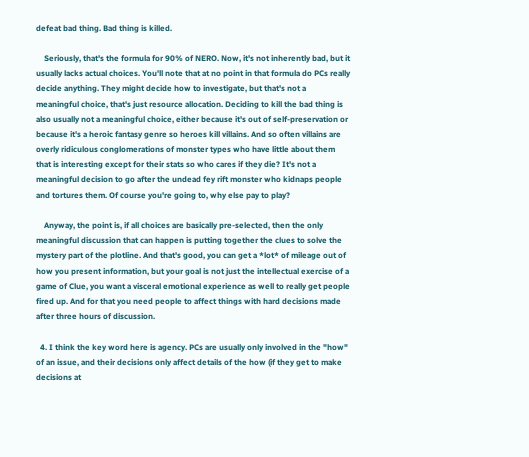defeat bad thing. Bad thing is killed.

    Seriously, that's the formula for 90% of NERO. Now, it's not inherently bad, but it usually lacks actual choices. You'll note that at no point in that formula do PCs really decide anything. They might decide how to investigate, but that's not a meaningful choice, that's just resource allocation. Deciding to kill the bad thing is also usually not a meaningful choice, either because it's out of self-preservation or because it's a heroic fantasy genre so heroes kill villains. And so often villains are overly ridiculous conglomerations of monster types who have little about them that is interesting except for their stats so who cares if they die? It's not a meaningful decision to go after the undead fey rift monster who kidnaps people and tortures them. Of course you're going to, why else pay to play?

    Anyway, the point is, if all choices are basically pre-selected, then the only meaningful discussion that can happen is putting together the clues to solve the mystery part of the plotline. And that's good, you can get a *lot* of mileage out of how you present information, but your goal is not just the intellectual exercise of a game of Clue, you want a visceral emotional experience as well to really get people fired up. And for that you need people to affect things with hard decisions made after three hours of discussion.

  4. I think the key word here is agency. PCs are usually only involved in the "how" of an issue, and their decisions only affect details of the how (if they get to make decisions at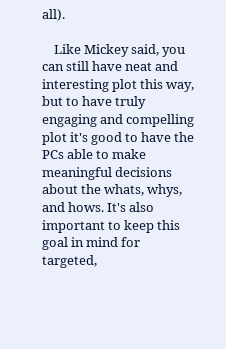all).

    Like Mickey said, you can still have neat and interesting plot this way, but to have truly engaging and compelling plot it's good to have the PCs able to make meaningful decisions about the whats, whys, and hows. It's also important to keep this goal in mind for targeted,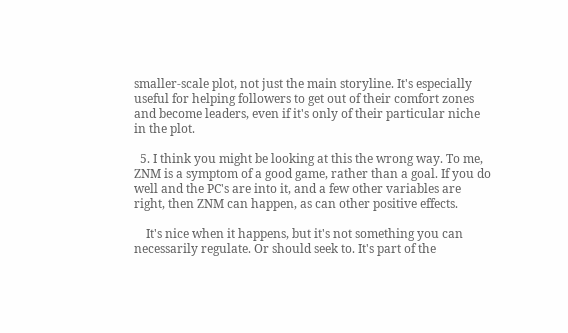smaller-scale plot, not just the main storyline. It's especially useful for helping followers to get out of their comfort zones and become leaders, even if it's only of their particular niche in the plot.

  5. I think you might be looking at this the wrong way. To me, ZNM is a symptom of a good game, rather than a goal. If you do well and the PC's are into it, and a few other variables are right, then ZNM can happen, as can other positive effects.

    It's nice when it happens, but it's not something you can necessarily regulate. Or should seek to. It's part of the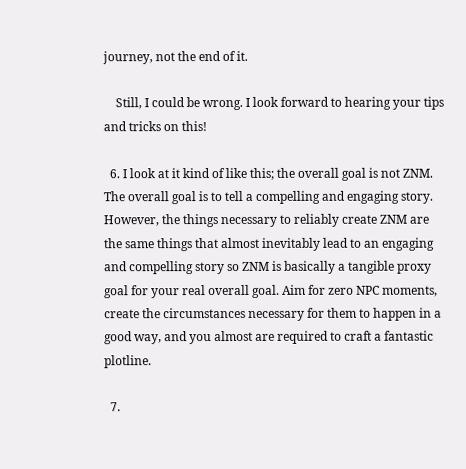journey, not the end of it.

    Still, I could be wrong. I look forward to hearing your tips and tricks on this!

  6. I look at it kind of like this; the overall goal is not ZNM. The overall goal is to tell a compelling and engaging story. However, the things necessary to reliably create ZNM are the same things that almost inevitably lead to an engaging and compelling story so ZNM is basically a tangible proxy goal for your real overall goal. Aim for zero NPC moments, create the circumstances necessary for them to happen in a good way, and you almost are required to craft a fantastic plotline.

  7.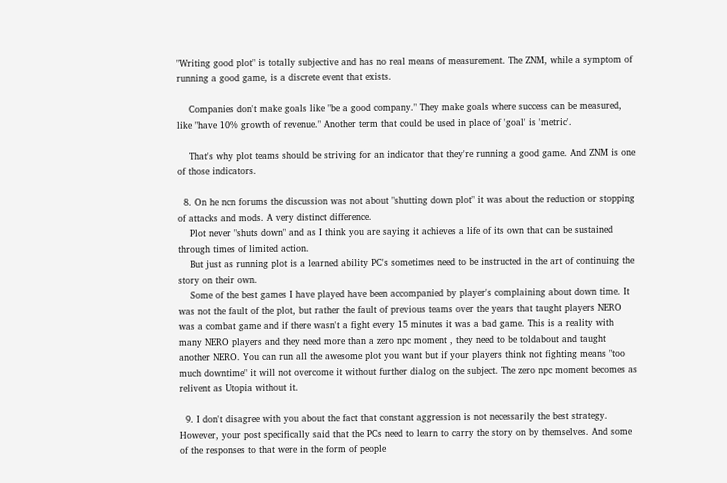"Writing good plot" is totally subjective and has no real means of measurement. The ZNM, while a symptom of running a good game, is a discrete event that exists.

    Companies don't make goals like "be a good company." They make goals where success can be measured, like "have 10% growth of revenue." Another term that could be used in place of 'goal' is 'metric'.

    That's why plot teams should be striving for an indicator that they're running a good game. And ZNM is one of those indicators.

  8. On he ncn forums the discussion was not about "shutting down plot" it was about the reduction or stopping of attacks and mods. A very distinct difference.
    Plot never "shuts down" and as I think you are saying it achieves a life of its own that can be sustained through times of limited action.
    But just as running plot is a learned ability PC's sometimes need to be instructed in the art of continuing the story on their own.
    Some of the best games I have played have been accompanied by player's complaining about down time. It was not the fault of the plot, but rather the fault of previous teams over the years that taught players NERO was a combat game and if there wasn't a fight every 15 minutes it was a bad game. This is a reality with many NERO players and they need more than a zero npc moment , they need to be toldabout and taught another NERO. You can run all the awesome plot you want but if your players think not fighting means "too much downtime" it will not overcome it without further dialog on the subject. The zero npc moment becomes as relivent as Utopia without it.

  9. I don't disagree with you about the fact that constant aggression is not necessarily the best strategy. However, your post specifically said that the PCs need to learn to carry the story on by themselves. And some of the responses to that were in the form of people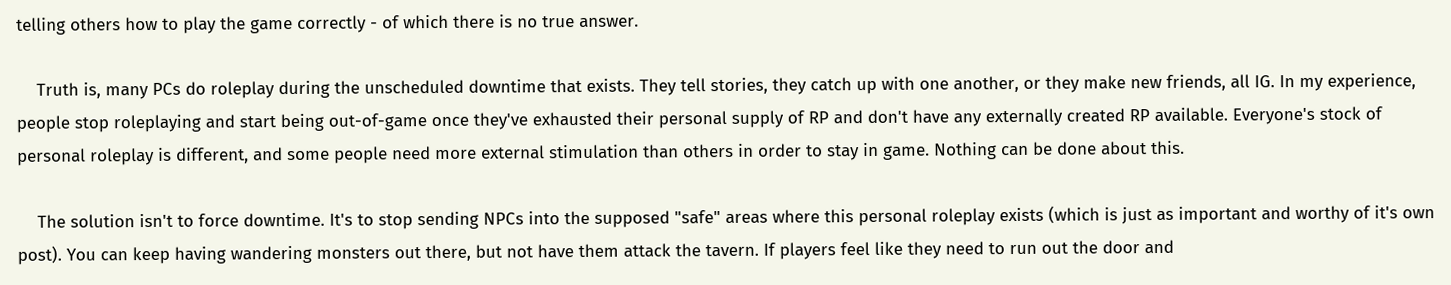telling others how to play the game correctly - of which there is no true answer.

    Truth is, many PCs do roleplay during the unscheduled downtime that exists. They tell stories, they catch up with one another, or they make new friends, all IG. In my experience, people stop roleplaying and start being out-of-game once they've exhausted their personal supply of RP and don't have any externally created RP available. Everyone's stock of personal roleplay is different, and some people need more external stimulation than others in order to stay in game. Nothing can be done about this.

    The solution isn't to force downtime. It's to stop sending NPCs into the supposed "safe" areas where this personal roleplay exists (which is just as important and worthy of it's own post). You can keep having wandering monsters out there, but not have them attack the tavern. If players feel like they need to run out the door and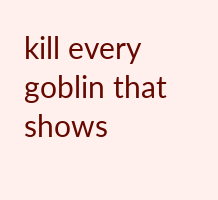kill every goblin that shows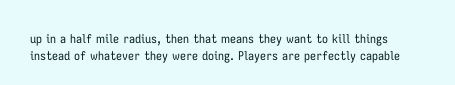up in a half mile radius, then that means they want to kill things instead of whatever they were doing. Players are perfectly capable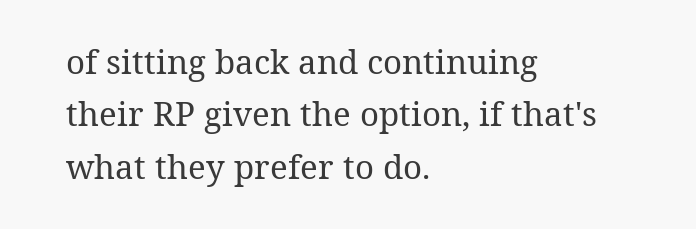of sitting back and continuing their RP given the option, if that's what they prefer to do.